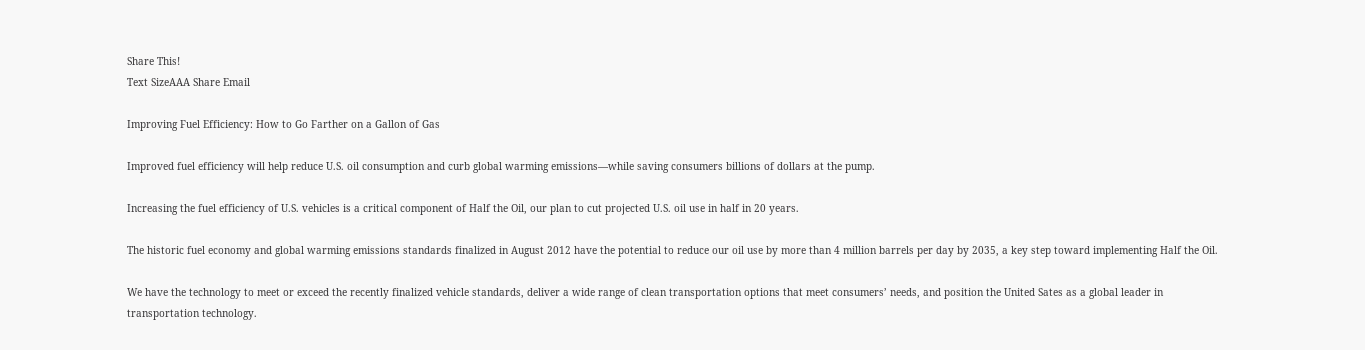Share This!
Text SizeAAA Share Email

Improving Fuel Efficiency: How to Go Farther on a Gallon of Gas

Improved fuel efficiency will help reduce U.S. oil consumption and curb global warming emissions—while saving consumers billions of dollars at the pump.

Increasing the fuel efficiency of U.S. vehicles is a critical component of Half the Oil, our plan to cut projected U.S. oil use in half in 20 years.

The historic fuel economy and global warming emissions standards finalized in August 2012 have the potential to reduce our oil use by more than 4 million barrels per day by 2035, a key step toward implementing Half the Oil.

We have the technology to meet or exceed the recently finalized vehicle standards, deliver a wide range of clean transportation options that meet consumers’ needs, and position the United Sates as a global leader in transportation technology.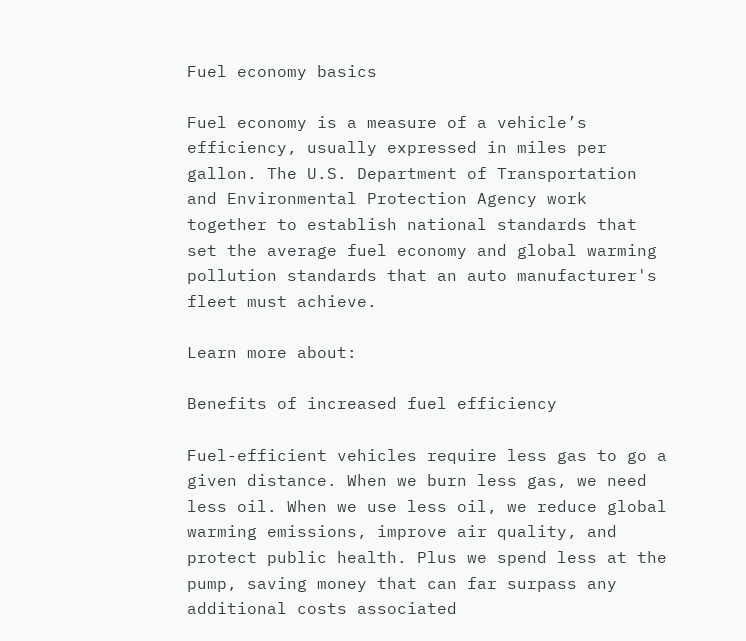Fuel economy basics

Fuel economy is a measure of a vehicle’s efficiency, usually expressed in miles per gallon. The U.S. Department of Transportation and Environmental Protection Agency work together to establish national standards that set the average fuel economy and global warming pollution standards that an auto manufacturer's fleet must achieve.

Learn more about:

Benefits of increased fuel efficiency

Fuel-efficient vehicles require less gas to go a given distance. When we burn less gas, we need less oil. When we use less oil, we reduce global warming emissions, improve air quality, and protect public health. Plus we spend less at the pump, saving money that can far surpass any additional costs associated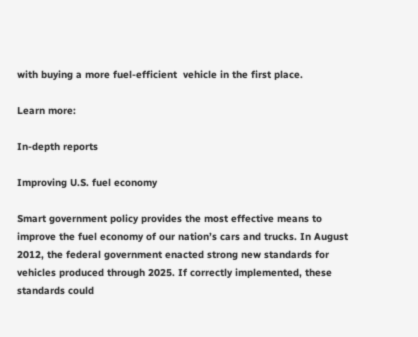with buying a more fuel-efficient  vehicle in the first place.

Learn more:

In-depth reports

Improving U.S. fuel economy

Smart government policy provides the most effective means to improve the fuel economy of our nation’s cars and trucks. In August 2012, the federal government enacted strong new standards for vehicles produced through 2025. If correctly implemented, these standards could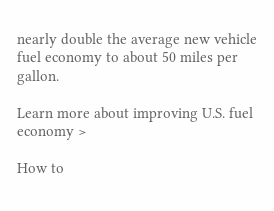nearly double the average new vehicle fuel economy to about 50 miles per gallon.

Learn more about improving U.S. fuel economy >

How to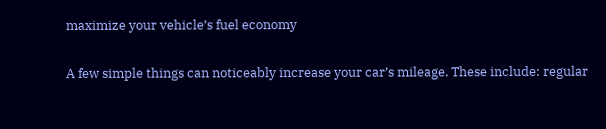maximize your vehicle’s fuel economy

A few simple things can noticeably increase your car’s mileage. These include: regular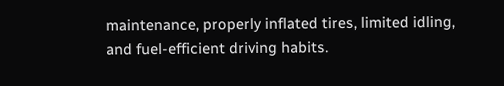maintenance, properly inflated tires, limited idling, and fuel-efficient driving habits.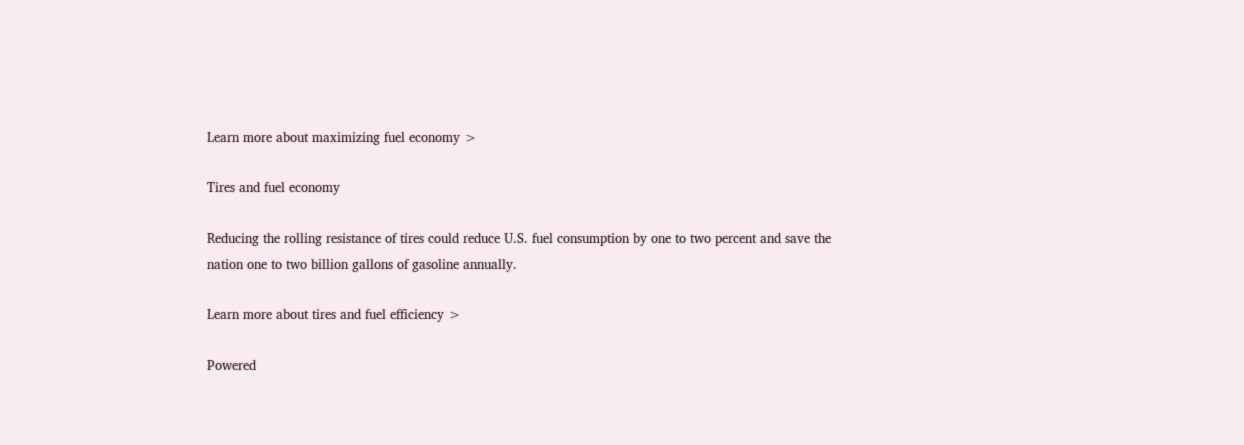Learn more about maximizing fuel economy >

Tires and fuel economy

Reducing the rolling resistance of tires could reduce U.S. fuel consumption by one to two percent and save the nation one to two billion gallons of gasoline annually.

Learn more about tires and fuel efficiency >

Powered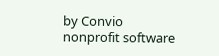by Convio
nonprofit software